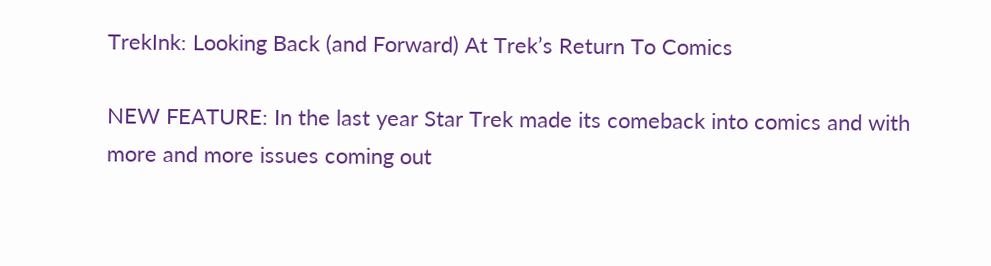TrekInk: Looking Back (and Forward) At Trek’s Return To Comics

NEW FEATURE: In the last year Star Trek made its comeback into comics and with more and more issues coming out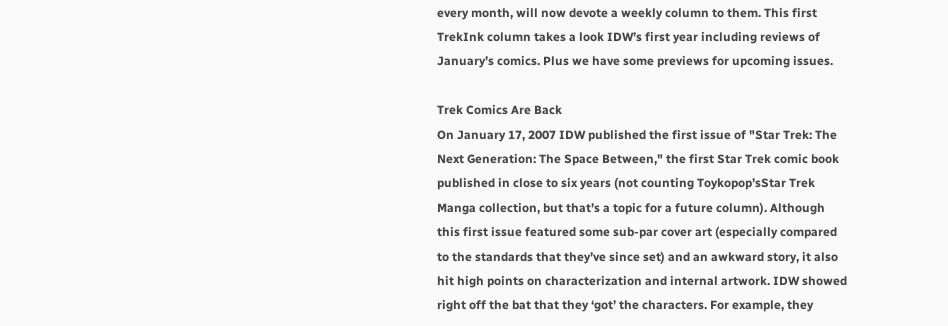every month, will now devote a weekly column to them. This first TrekInk column takes a look IDW’s first year including reviews of January’s comics. Plus we have some previews for upcoming issues.

Trek Comics Are Back
On January 17, 2007 IDW published the first issue of "Star Trek: The Next Generation: The Space Between," the first Star Trek comic book published in close to six years (not counting Toykopop’sStar Trek Manga collection, but that’s a topic for a future column). Although this first issue featured some sub-par cover art (especially compared to the standards that they’ve since set) and an awkward story, it also hit high points on characterization and internal artwork. IDW showed right off the bat that they ‘got’ the characters. For example, they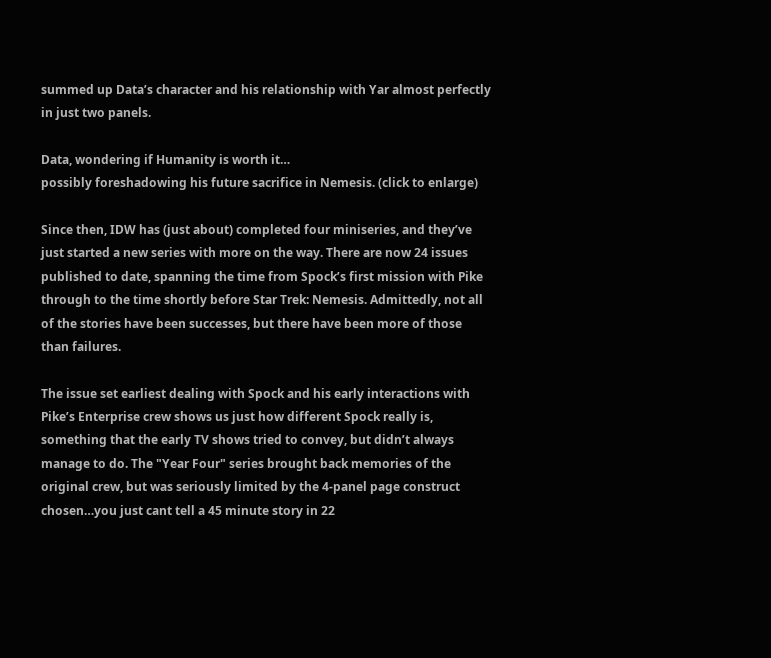summed up Data’s character and his relationship with Yar almost perfectly in just two panels.

Data, wondering if Humanity is worth it…
possibly foreshadowing his future sacrifice in Nemesis. (click to enlarge)

Since then, IDW has (just about) completed four miniseries, and they’ve just started a new series with more on the way. There are now 24 issues published to date, spanning the time from Spock’s first mission with Pike through to the time shortly before Star Trek: Nemesis. Admittedly, not all of the stories have been successes, but there have been more of those than failures.

The issue set earliest dealing with Spock and his early interactions with Pike’s Enterprise crew shows us just how different Spock really is, something that the early TV shows tried to convey, but didn’t always manage to do. The "Year Four" series brought back memories of the original crew, but was seriously limited by the 4-panel page construct chosen…you just cant tell a 45 minute story in 22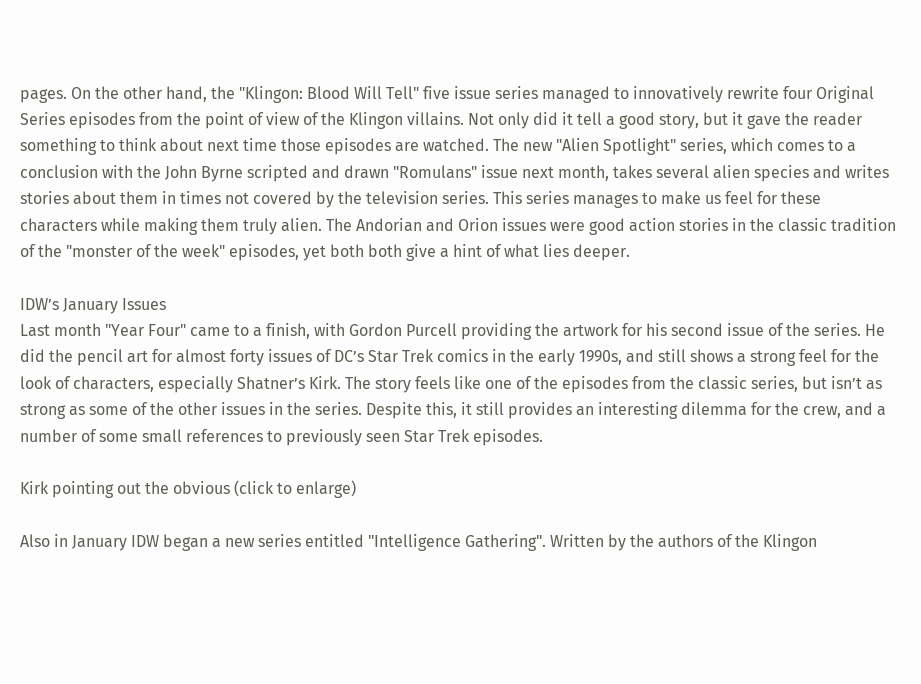pages. On the other hand, the "Klingon: Blood Will Tell" five issue series managed to innovatively rewrite four Original Series episodes from the point of view of the Klingon villains. Not only did it tell a good story, but it gave the reader something to think about next time those episodes are watched. The new "Alien Spotlight" series, which comes to a conclusion with the John Byrne scripted and drawn "Romulans" issue next month, takes several alien species and writes stories about them in times not covered by the television series. This series manages to make us feel for these characters while making them truly alien. The Andorian and Orion issues were good action stories in the classic tradition of the "monster of the week" episodes, yet both both give a hint of what lies deeper.

IDW’s January Issues
Last month "Year Four" came to a finish, with Gordon Purcell providing the artwork for his second issue of the series. He did the pencil art for almost forty issues of DC’s Star Trek comics in the early 1990s, and still shows a strong feel for the look of characters, especially Shatner’s Kirk. The story feels like one of the episodes from the classic series, but isn’t as strong as some of the other issues in the series. Despite this, it still provides an interesting dilemma for the crew, and a number of some small references to previously seen Star Trek episodes.

Kirk pointing out the obvious (click to enlarge)

Also in January IDW began a new series entitled "Intelligence Gathering". Written by the authors of the Klingon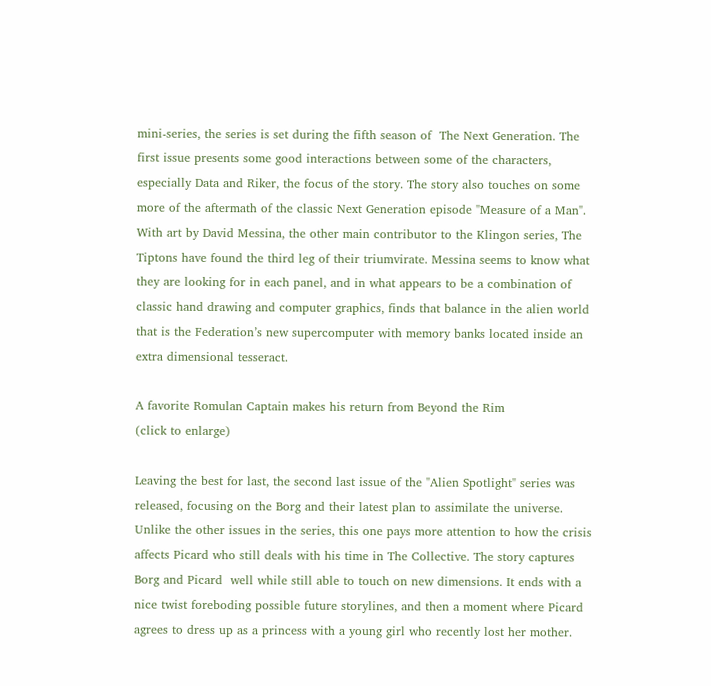mini-series, the series is set during the fifth season of  The Next Generation. The first issue presents some good interactions between some of the characters, especially Data and Riker, the focus of the story. The story also touches on some more of the aftermath of the classic Next Generation episode "Measure of a Man". With art by David Messina, the other main contributor to the Klingon series, The Tiptons have found the third leg of their triumvirate. Messina seems to know what they are looking for in each panel, and in what appears to be a combination of classic hand drawing and computer graphics, finds that balance in the alien world that is the Federation’s new supercomputer with memory banks located inside an extra dimensional tesseract.

A favorite Romulan Captain makes his return from Beyond the Rim
(click to enlarge)

Leaving the best for last, the second last issue of the "Alien Spotlight" series was released, focusing on the Borg and their latest plan to assimilate the universe. Unlike the other issues in the series, this one pays more attention to how the crisis affects Picard who still deals with his time in The Collective. The story captures Borg and Picard  well while still able to touch on new dimensions. It ends with a nice twist foreboding possible future storylines, and then a moment where Picard agrees to dress up as a princess with a young girl who recently lost her mother.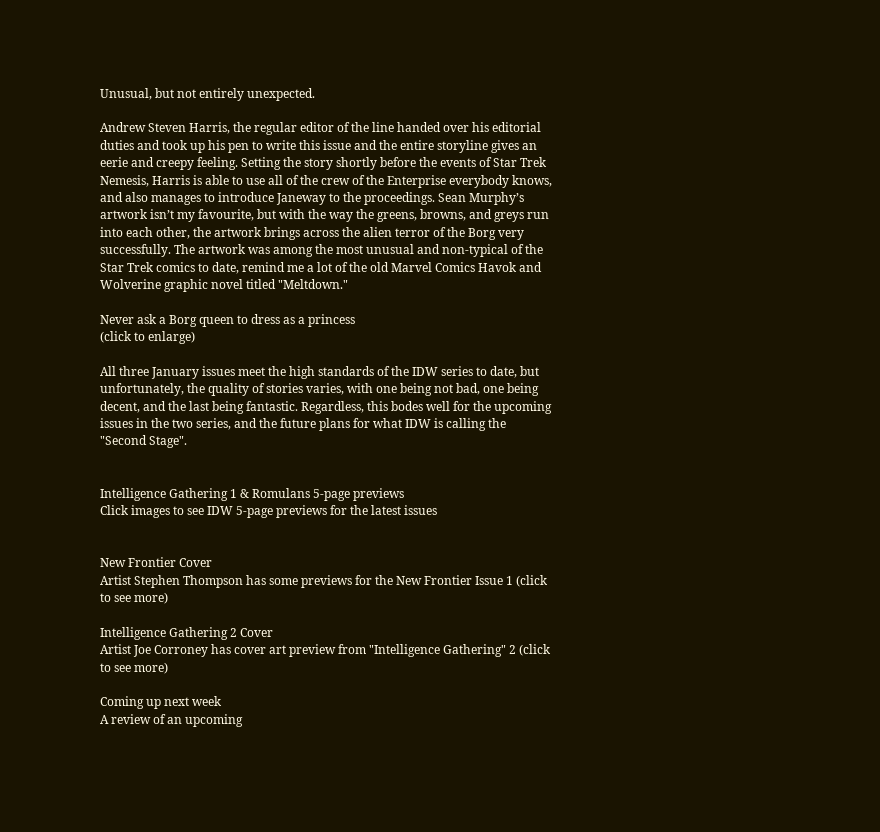Unusual, but not entirely unexpected.

Andrew Steven Harris, the regular editor of the line handed over his editorial duties and took up his pen to write this issue and the entire storyline gives an eerie and creepy feeling. Setting the story shortly before the events of Star Trek Nemesis, Harris is able to use all of the crew of the Enterprise everybody knows, and also manages to introduce Janeway to the proceedings. Sean Murphy’s artwork isn’t my favourite, but with the way the greens, browns, and greys run into each other, the artwork brings across the alien terror of the Borg very successfully. The artwork was among the most unusual and non-typical of the Star Trek comics to date, remind me a lot of the old Marvel Comics Havok and Wolverine graphic novel titled "Meltdown."

Never ask a Borg queen to dress as a princess
(click to enlarge)

All three January issues meet the high standards of the IDW series to date, but unfortunately, the quality of stories varies, with one being not bad, one being decent, and the last being fantastic. Regardless, this bodes well for the upcoming issues in the two series, and the future plans for what IDW is calling the "Second Stage".


Intelligence Gathering 1 & Romulans 5-page previews
Click images to see IDW 5-page previews for the latest issues


New Frontier Cover
Artist Stephen Thompson has some previews for the New Frontier Issue 1 (click to see more)

Intelligence Gathering 2 Cover
Artist Joe Corroney has cover art preview from "Intelligence Gathering" 2 (click to see more)

Coming up next week
A review of an upcoming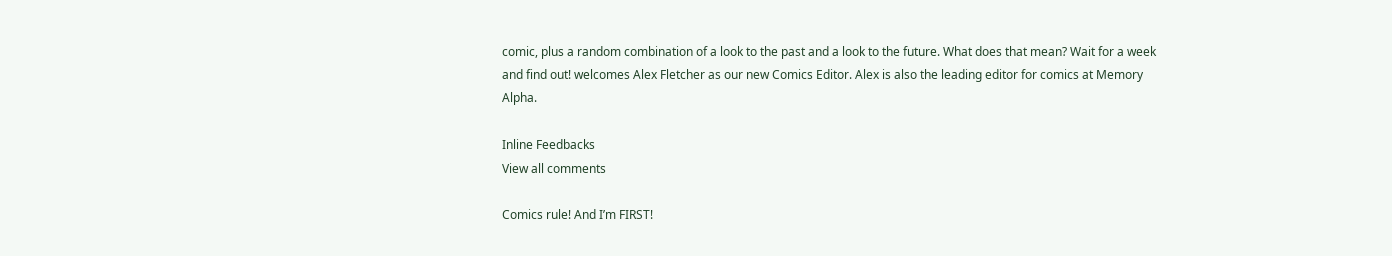comic, plus a random combination of a look to the past and a look to the future. What does that mean? Wait for a week and find out! welcomes Alex Fletcher as our new Comics Editor. Alex is also the leading editor for comics at Memory Alpha.

Inline Feedbacks
View all comments

Comics rule! And I’m FIRST!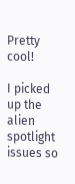Pretty cool!

I picked up the alien spotlight issues so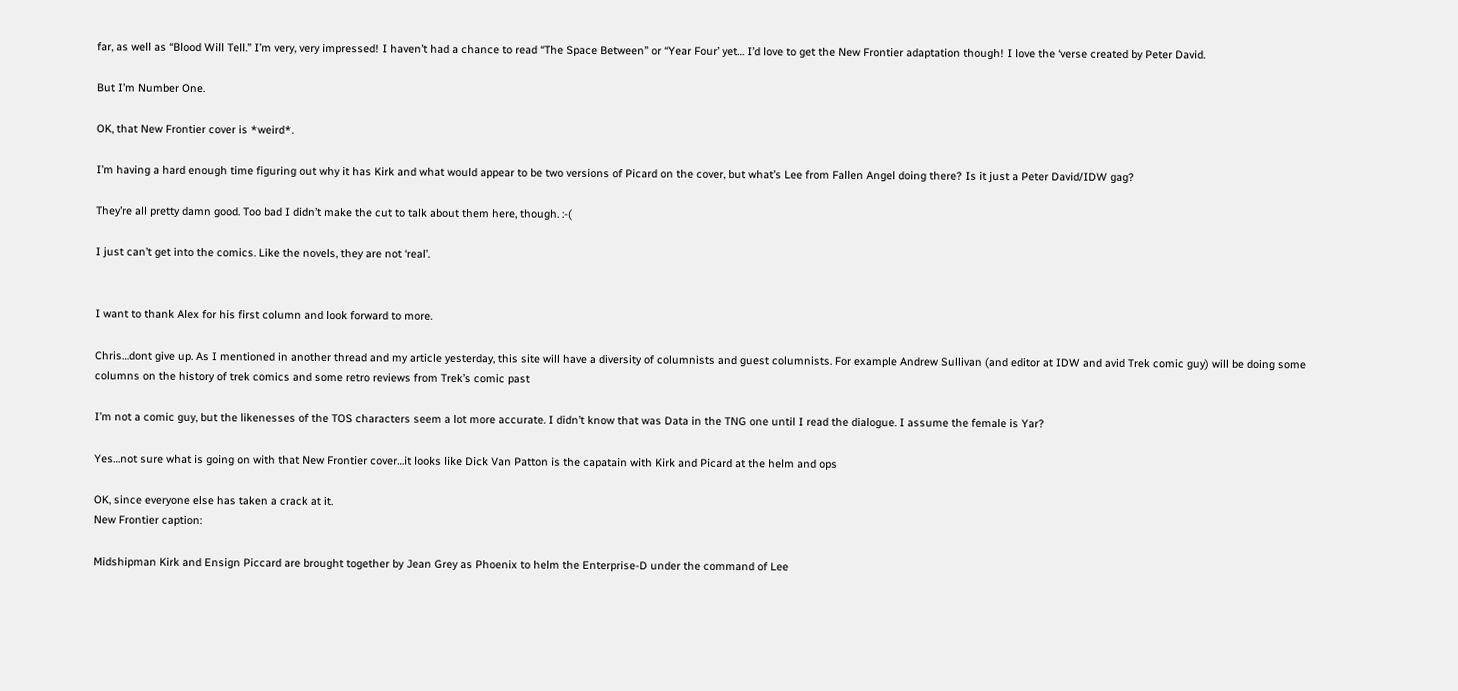far, as well as “Blood Will Tell.” I’m very, very impressed! I haven’t had a chance to read “The Space Between” or “Year Four’ yet… I’d love to get the New Frontier adaptation though! I love the ‘verse created by Peter David.

But I’m Number One.

OK, that New Frontier cover is *weird*.

I’m having a hard enough time figuring out why it has Kirk and what would appear to be two versions of Picard on the cover, but what’s Lee from Fallen Angel doing there? Is it just a Peter David/IDW gag?

They’re all pretty damn good. Too bad I didn’t make the cut to talk about them here, though. :-(

I just can’t get into the comics. Like the novels, they are not ‘real’.


I want to thank Alex for his first column and look forward to more.

Chris…dont give up. As I mentioned in another thread and my article yesterday, this site will have a diversity of columnists and guest columnists. For example Andrew Sullivan (and editor at IDW and avid Trek comic guy) will be doing some columns on the history of trek comics and some retro reviews from Trek’s comic past

I’m not a comic guy, but the likenesses of the TOS characters seem a lot more accurate. I didn’t know that was Data in the TNG one until I read the dialogue. I assume the female is Yar?

Yes…not sure what is going on with that New Frontier cover…it looks like Dick Van Patton is the capatain with Kirk and Picard at the helm and ops

OK, since everyone else has taken a crack at it.
New Frontier caption:

Midshipman Kirk and Ensign Piccard are brought together by Jean Grey as Phoenix to helm the Enterprise-D under the command of Lee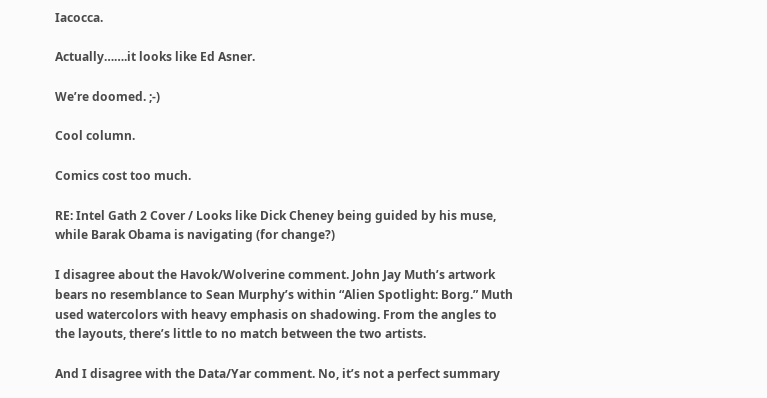Iacocca.

Actually…….it looks like Ed Asner.

We’re doomed. ;-)

Cool column.

Comics cost too much.

RE: Intel Gath 2 Cover / Looks like Dick Cheney being guided by his muse, while Barak Obama is navigating (for change?)

I disagree about the Havok/Wolverine comment. John Jay Muth’s artwork bears no resemblance to Sean Murphy’s within “Alien Spotlight: Borg.” Muth used watercolors with heavy emphasis on shadowing. From the angles to the layouts, there’s little to no match between the two artists.

And I disagree with the Data/Yar comment. No, it’s not a perfect summary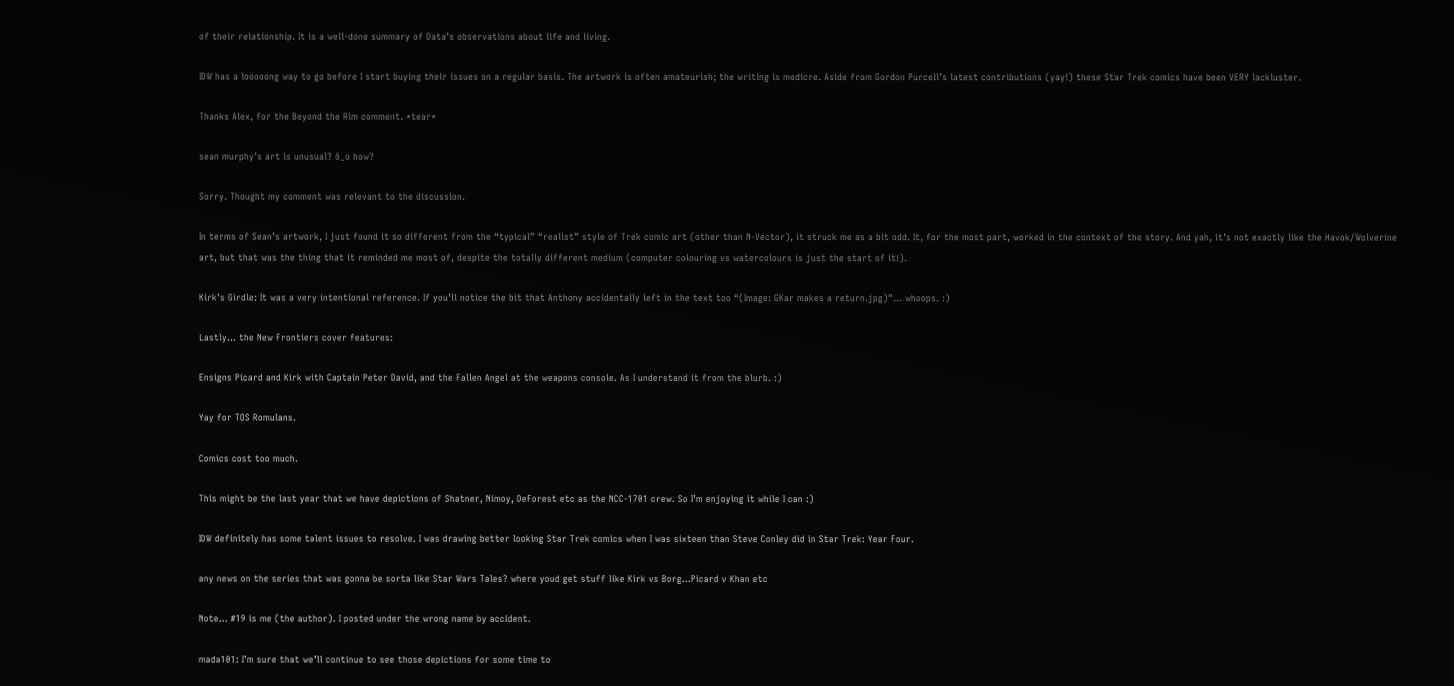of their relationship. It is a well-done summary of Data’s observations about life and living.

IDW has a looooong way to go before I start buying their issues on a regular basis. The artwork is often amateurish; the writing is medicre. Aside from Gordon Purcell’s latest contributions (yay!) these Star Trek comics have been VERY lackluster.

Thanks Alex, for the Beyond the Rim comment. *tear*

sean murphy’s art is unusual? ô_o how?

Sorry. Thought my comment was relevant to the discussion.

In terms of Sean’s artwork, I just found it so different from the “typical” “realist” style of Trek comic art (other than N-Vector), it struck me as a bit odd. It, for the most part, worked in the context of the story. And yah, it’s not exactly like the Havok/Wolverine art, but that was the thing that it reminded me most of, despite the totally different medium (computer colouring vs watercolours is just the start of it!).

Kirk’s Girdle: It was a very intentional reference. If you’ll notice the bit that Anthony accidentally left in the text too “(Image: GKar makes a return.jpg)”… whoops. :)

Lastly… the New Frontiers cover features:

Ensigns Picard and Kirk with Captain Peter David, and the Fallen Angel at the weapons console. As I understand it from the blurb. :)

Yay for TOS Romulans.

Comics cost too much.

This might be the last year that we have depictions of Shatner, Nimoy, DeForest etc as the NCC-1701 crew. So I’m enjoying it while I can :)

IDW definitely has some talent issues to resolve. I was drawing better looking Star Trek comics when I was sixteen than Steve Conley did in Star Trek: Year Four.

any news on the series that was gonna be sorta like Star Wars Tales? where youd get stuff like Kirk vs Borg…Picard v Khan etc

Note… #19 is me (the author). I posted under the wrong name by accident.

mada101: I’m sure that we’ll continue to see those depictions for some time to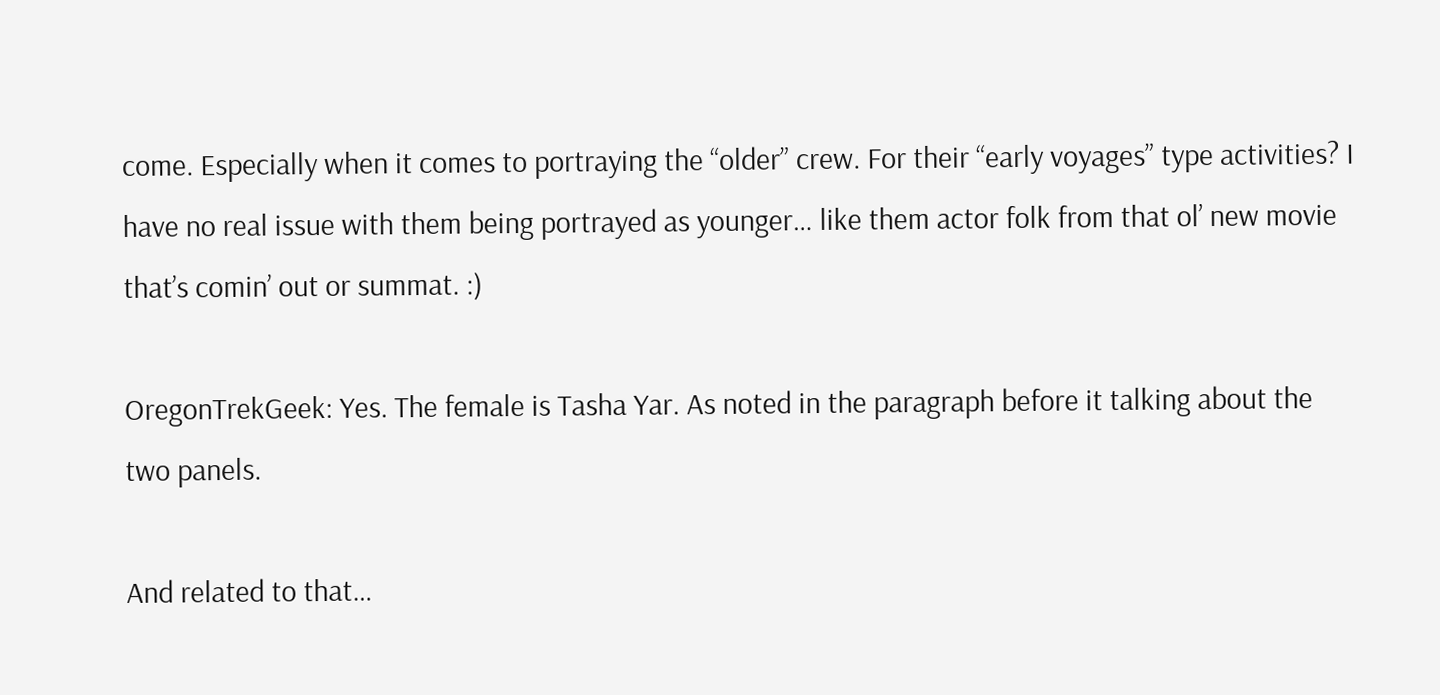come. Especially when it comes to portraying the “older” crew. For their “early voyages” type activities? I have no real issue with them being portrayed as younger… like them actor folk from that ol’ new movie that’s comin’ out or summat. :)

OregonTrekGeek: Yes. The female is Tasha Yar. As noted in the paragraph before it talking about the two panels.

And related to that…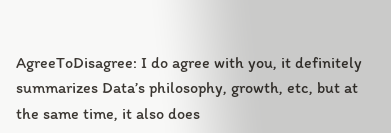AgreeToDisagree: I do agree with you, it definitely summarizes Data’s philosophy, growth, etc, but at the same time, it also does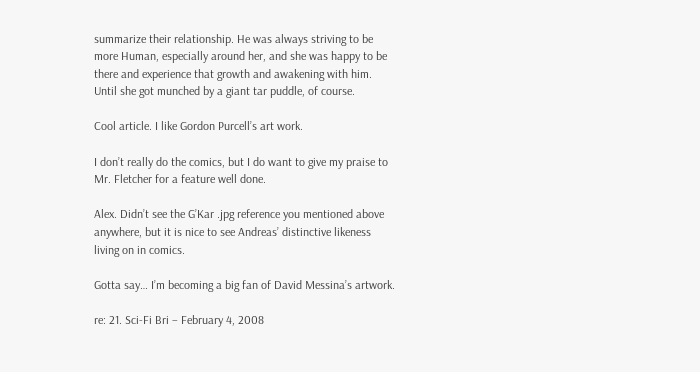summarize their relationship. He was always striving to be more Human, especially around her, and she was happy to be there and experience that growth and awakening with him. Until she got munched by a giant tar puddle, of course.

Cool article. I like Gordon Purcell’s art work.

I don’t really do the comics, but I do want to give my praise to Mr. Fletcher for a feature well done.

Alex. Didn’t see the G’Kar .jpg reference you mentioned above anywhere, but it is nice to see Andreas’ distinctive likeness living on in comics.

Gotta say… I’m becoming a big fan of David Messina’s artwork.

re: 21. Sci-Fi Bri – February 4, 2008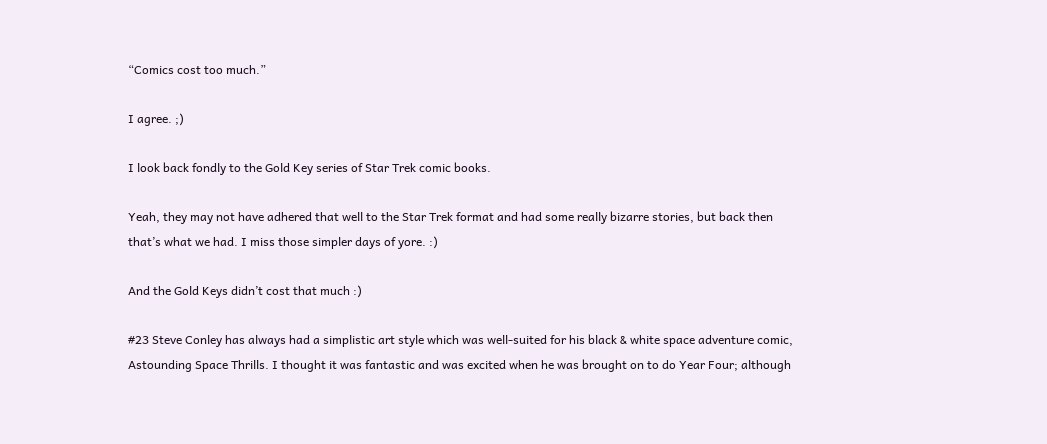“Comics cost too much.”

I agree. ;)

I look back fondly to the Gold Key series of Star Trek comic books.

Yeah, they may not have adhered that well to the Star Trek format and had some really bizarre stories, but back then that’s what we had. I miss those simpler days of yore. :)

And the Gold Keys didn’t cost that much :)

#23 Steve Conley has always had a simplistic art style which was well-suited for his black & white space adventure comic, Astounding Space Thrills. I thought it was fantastic and was excited when he was brought on to do Year Four; although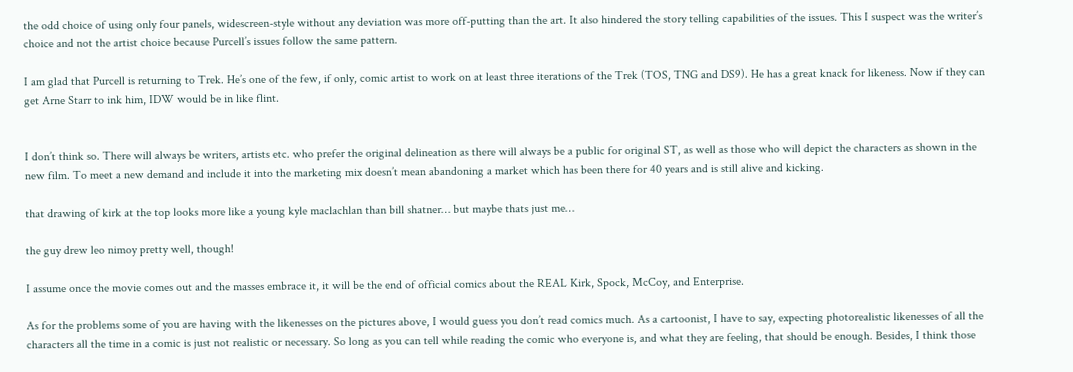the odd choice of using only four panels, widescreen-style without any deviation was more off-putting than the art. It also hindered the story telling capabilities of the issues. This I suspect was the writer’s choice and not the artist choice because Purcell’s issues follow the same pattern.

I am glad that Purcell is returning to Trek. He’s one of the few, if only, comic artist to work on at least three iterations of the Trek (TOS, TNG and DS9). He has a great knack for likeness. Now if they can get Arne Starr to ink him, IDW would be in like flint.


I don’t think so. There will always be writers, artists etc. who prefer the original delineation as there will always be a public for original ST, as well as those who will depict the characters as shown in the new film. To meet a new demand and include it into the marketing mix doesn’t mean abandoning a market which has been there for 40 years and is still alive and kicking.

that drawing of kirk at the top looks more like a young kyle maclachlan than bill shatner… but maybe thats just me…

the guy drew leo nimoy pretty well, though!

I assume once the movie comes out and the masses embrace it, it will be the end of official comics about the REAL Kirk, Spock, McCoy, and Enterprise.

As for the problems some of you are having with the likenesses on the pictures above, I would guess you don’t read comics much. As a cartoonist, I have to say, expecting photorealistic likenesses of all the characters all the time in a comic is just not realistic or necessary. So long as you can tell while reading the comic who everyone is, and what they are feeling, that should be enough. Besides, I think those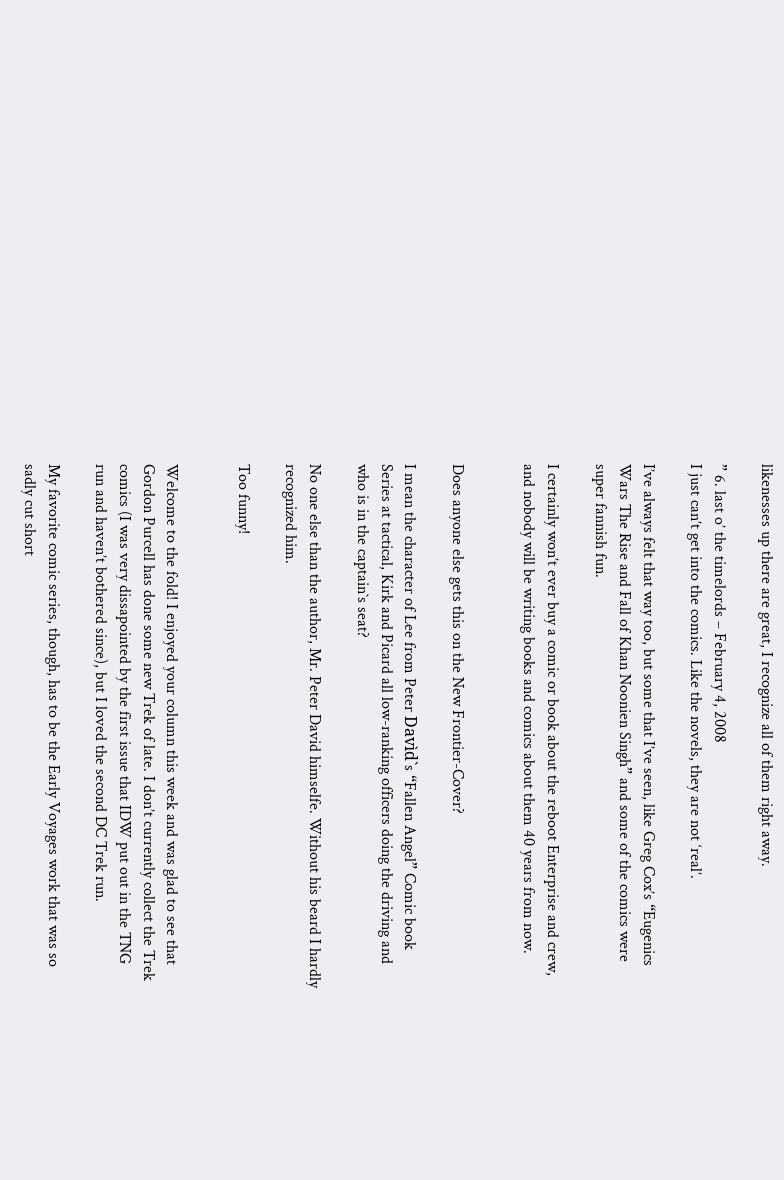likenesses up there are great, I recognize all of them right away.

” 6. last o’ the timelords – February 4, 2008
I just can’t get into the comics. Like the novels, they are not ‘real’.

I’ve always felt that way too, but some that I’ve seen, like Greg Cox’s “Eugenics Wars The Rise and Fall of Khan Noonien Singh” and some of the comics were super fannish fun.

I certainly won’t ever buy a comic or book about the reboot Enterprise and crew, and nobody will be writing books and comics about them 40 years from now.


Does anyone else gets this on the New Frontier-Cover?

I mean the character of Lee from Peter Davìd`s “Fallen Angel” Comic book Series at tactical, Kirk and Picard all low-ranking officers doing the driving and who is in the captain`s seat?

No one else than the author, Mr. Peter David himselfe. Without his beard I hardly recognized him.

Too funny!


Welcome to the fold! I enjoyed your column this week and was glad to see that Gordon Purcell has done some new Trek of late. I don’t currently collect the Trek comics (I was very dissapointed by the first issue that IDW put out in the TNG run and haven’t bothered since), but I loved the second DC Trek run.

My favorite comic series, though, has to be the Early Voyages work that was so sadly cut short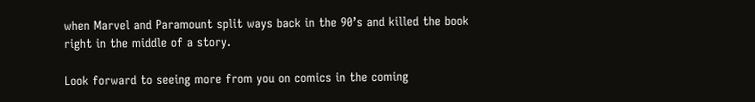when Marvel and Paramount split ways back in the 90’s and killed the book right in the middle of a story.

Look forward to seeing more from you on comics in the coming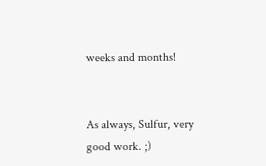weeks and months!


As always, Sulfur, very good work. ;)